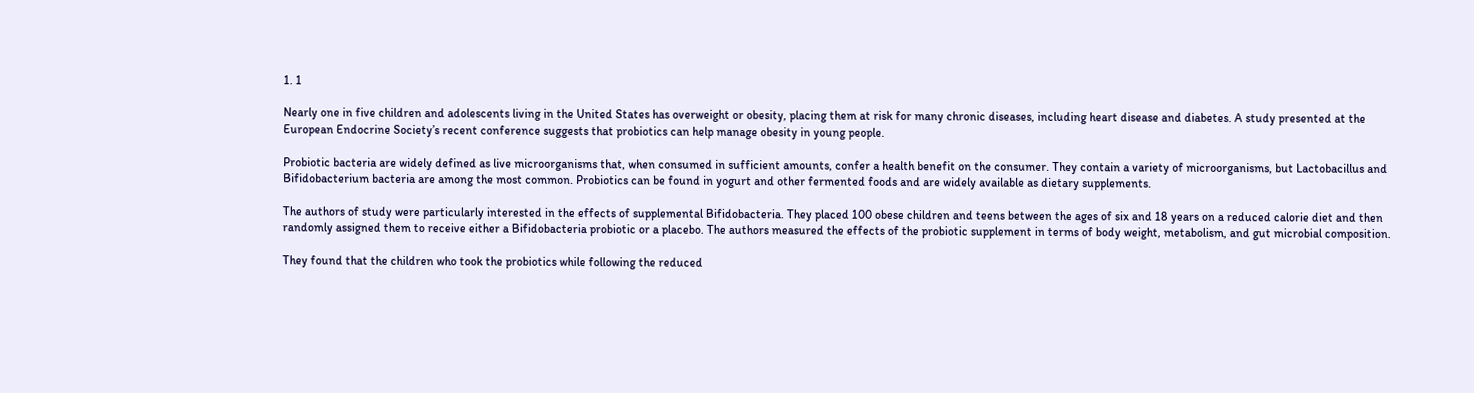1. 1

Nearly one in five children and adolescents living in the United States has overweight or obesity, placing them at risk for many chronic diseases, including heart disease and diabetes. A study presented at the European Endocrine Society’s recent conference suggests that probiotics can help manage obesity in young people.

Probiotic bacteria are widely defined as live microorganisms that, when consumed in sufficient amounts, confer a health benefit on the consumer. They contain a variety of microorganisms, but Lactobacillus and Bifidobacterium bacteria are among the most common. Probiotics can be found in yogurt and other fermented foods and are widely available as dietary supplements.

The authors of study were particularly interested in the effects of supplemental Bifidobacteria. They placed 100 obese children and teens between the ages of six and 18 years on a reduced calorie diet and then randomly assigned them to receive either a Bifidobacteria probiotic or a placebo. The authors measured the effects of the probiotic supplement in terms of body weight, metabolism, and gut microbial composition.

They found that the children who took the probiotics while following the reduced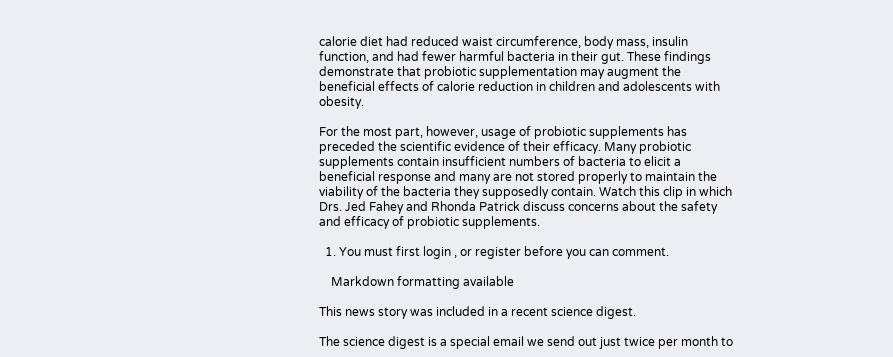calorie diet had reduced waist circumference, body mass, insulin function, and had fewer harmful bacteria in their gut. These findings demonstrate that probiotic supplementation may augment the beneficial effects of calorie reduction in children and adolescents with obesity.

For the most part, however, usage of probiotic supplements has preceded the scientific evidence of their efficacy. Many probiotic supplements contain insufficient numbers of bacteria to elicit a beneficial response and many are not stored properly to maintain the viability of the bacteria they supposedly contain. Watch this clip in which Drs. Jed Fahey and Rhonda Patrick discuss concerns about the safety and efficacy of probiotic supplements.

  1. You must first login , or register before you can comment.

    Markdown formatting available

This news story was included in a recent science digest.

The science digest is a special email we send out just twice per month to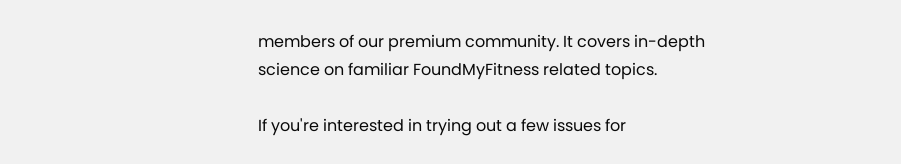members of our premium community. It covers in-depth science on familiar FoundMyFitness related topics.

If you're interested in trying out a few issues for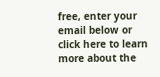free, enter your email below or click here to learn more about the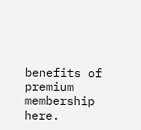benefits of premium membership here.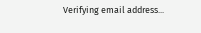Verifying email address...